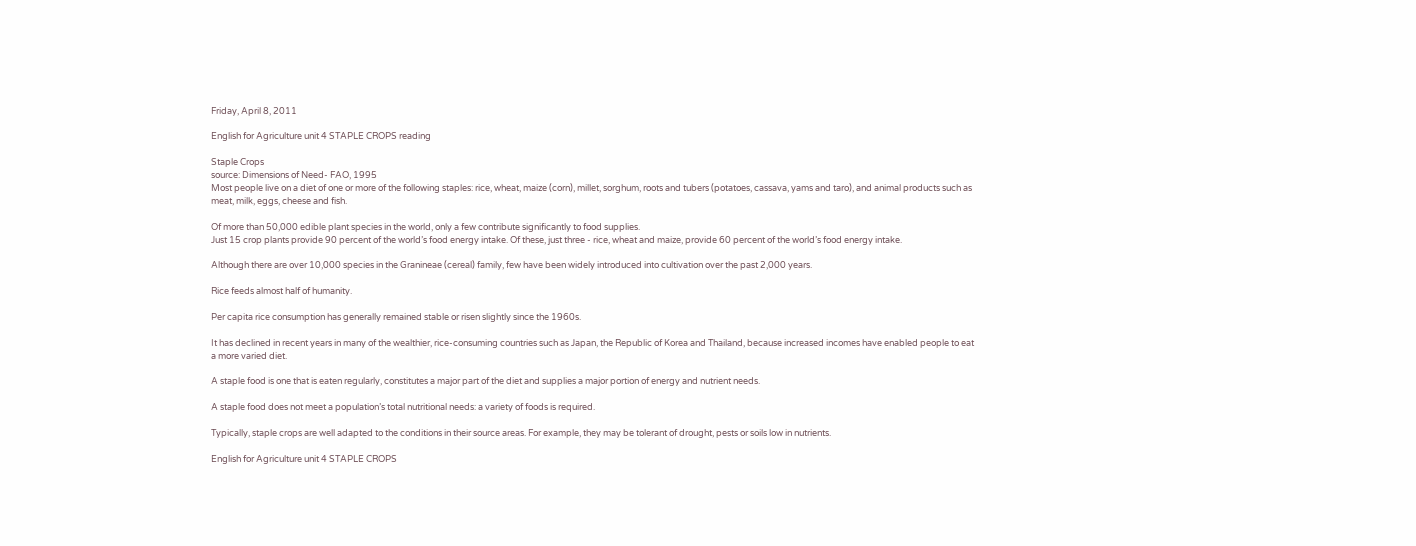Friday, April 8, 2011

English for Agriculture unit 4 STAPLE CROPS reading

Staple Crops
source: Dimensions of Need- FAO, 1995
Most people live on a diet of one or more of the following staples: rice, wheat, maize (corn), millet, sorghum, roots and tubers (potatoes, cassava, yams and taro), and animal products such as meat, milk, eggs, cheese and fish.

Of more than 50,000 edible plant species in the world, only a few contribute significantly to food supplies.
Just 15 crop plants provide 90 percent of the world’s food energy intake. Of these, just three - rice, wheat and maize, provide 60 percent of the world’s food energy intake.

Although there are over 10,000 species in the Granineae (cereal) family, few have been widely introduced into cultivation over the past 2,000 years.

Rice feeds almost half of humanity.

Per capita rice consumption has generally remained stable or risen slightly since the 1960s.

It has declined in recent years in many of the wealthier, rice-consuming countries such as Japan, the Republic of Korea and Thailand, because increased incomes have enabled people to eat a more varied diet.

A staple food is one that is eaten regularly, constitutes a major part of the diet and supplies a major portion of energy and nutrient needs.

A staple food does not meet a population’s total nutritional needs: a variety of foods is required.

Typically, staple crops are well adapted to the conditions in their source areas. For example, they may be tolerant of drought, pests or soils low in nutrients.

English for Agriculture unit 4 STAPLE CROPS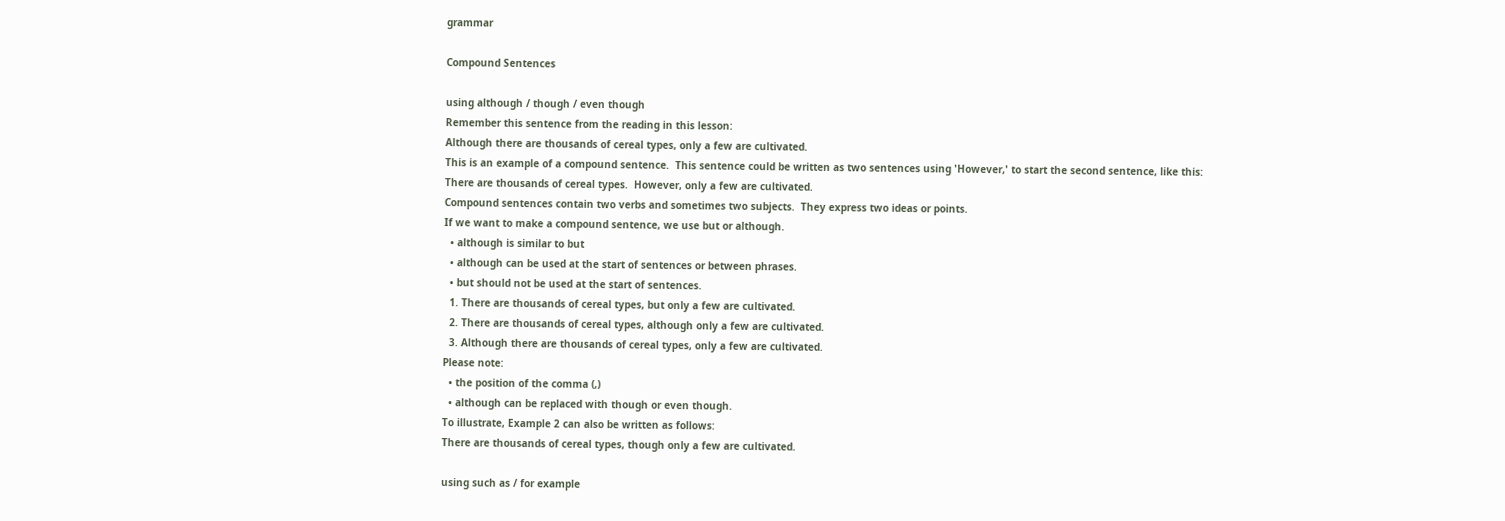grammar

Compound Sentences

using although / though / even though
Remember this sentence from the reading in this lesson:
Although there are thousands of cereal types, only a few are cultivated.
This is an example of a compound sentence.  This sentence could be written as two sentences using 'However,' to start the second sentence, like this:
There are thousands of cereal types.  However, only a few are cultivated.
Compound sentences contain two verbs and sometimes two subjects.  They express two ideas or points.
If we want to make a compound sentence, we use but or although.
  • although is similar to but
  • although can be used at the start of sentences or between phrases.
  • but should not be used at the start of sentences.
  1. There are thousands of cereal types, but only a few are cultivated.
  2. There are thousands of cereal types, although only a few are cultivated.
  3. Although there are thousands of cereal types, only a few are cultivated.
Please note:
  • the position of the comma (,)
  • although can be replaced with though or even though.
To illustrate, Example 2 can also be written as follows:
There are thousands of cereal types, though only a few are cultivated.

using such as / for example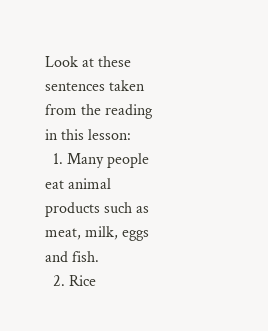Look at these sentences taken from the reading in this lesson:
  1. Many people eat animal products such as meat, milk, eggs and fish.
  2. Rice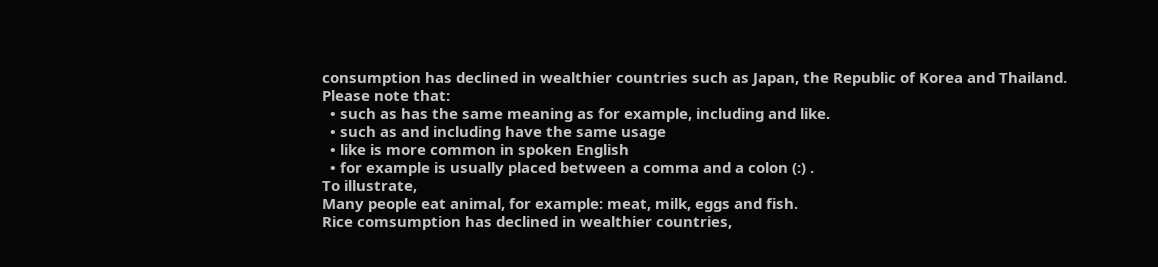consumption has declined in wealthier countries such as Japan, the Republic of Korea and Thailand.
Please note that:
  • such as has the same meaning as for example, including and like.
  • such as and including have the same usage
  • like is more common in spoken English
  • for example is usually placed between a comma and a colon (:) .
To illustrate,
Many people eat animal, for example: meat, milk, eggs and fish.
Rice comsumption has declined in wealthier countries,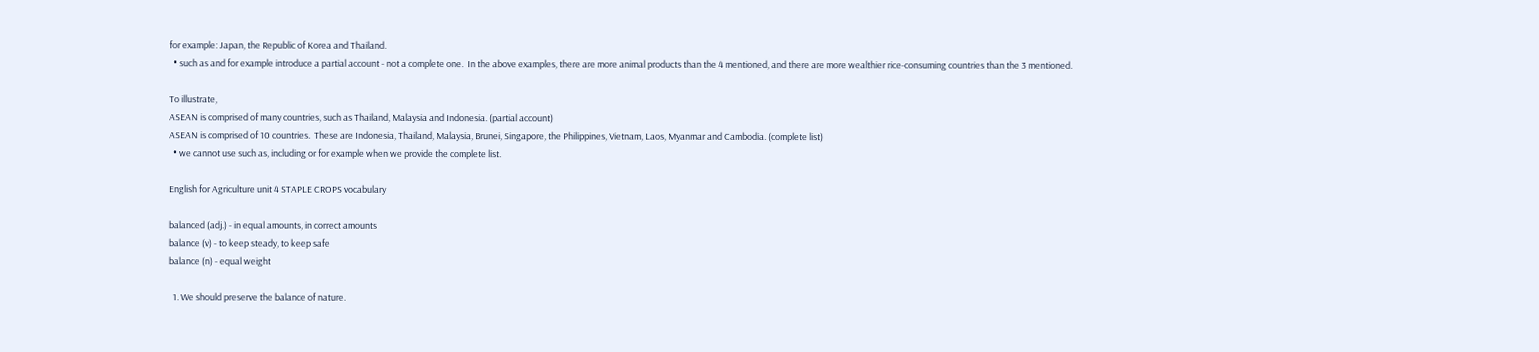for example: Japan, the Republic of Korea and Thailand.
  • such as and for example introduce a partial account - not a complete one.  In the above examples, there are more animal products than the 4 mentioned, and there are more wealthier rice-consuming countries than the 3 mentioned.

To illustrate,
ASEAN is comprised of many countries, such as Thailand, Malaysia and Indonesia. (partial account)
ASEAN is comprised of 10 countries.  These are Indonesia, Thailand, Malaysia, Brunei, Singapore, the Philippines, Vietnam, Laos, Myanmar and Cambodia. (complete list)
  • we cannot use such as, including or for example when we provide the complete list.

English for Agriculture unit 4 STAPLE CROPS vocabulary

balanced (adj.) - in equal amounts, in correct amounts
balance (v) - to keep steady, to keep safe
balance (n) - equal weight

  1. We should preserve the balance of nature.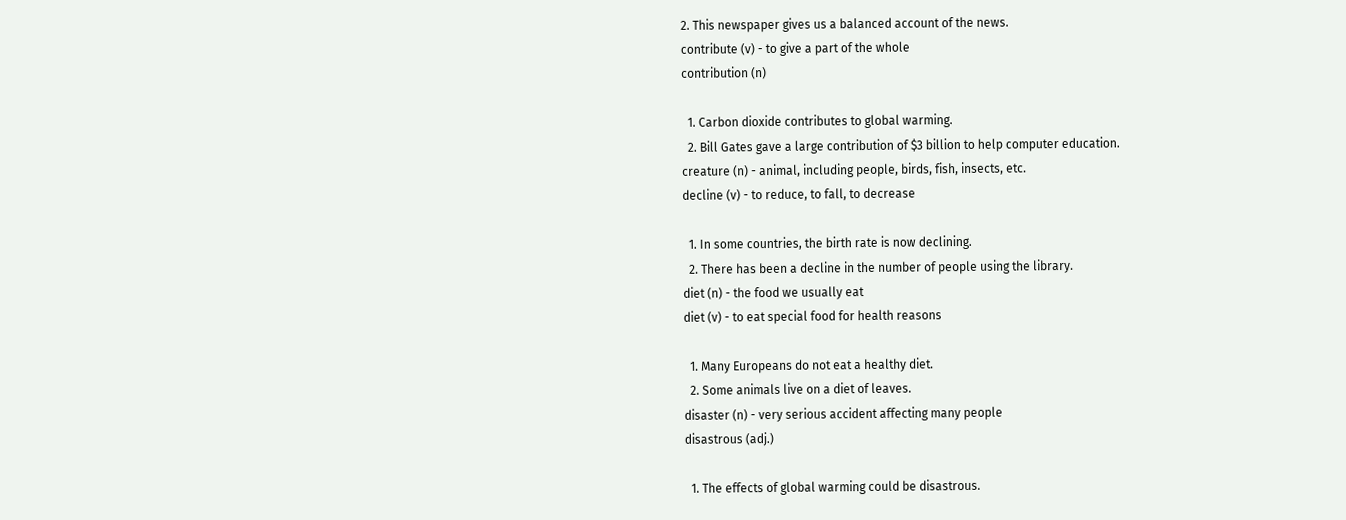2. This newspaper gives us a balanced account of the news.
contribute (v) - to give a part of the whole
contribution (n)

  1. Carbon dioxide contributes to global warming.
  2. Bill Gates gave a large contribution of $3 billion to help computer education.
creature (n) - animal, including people, birds, fish, insects, etc.
decline (v) - to reduce, to fall, to decrease

  1. In some countries, the birth rate is now declining.
  2. There has been a decline in the number of people using the library.
diet (n) - the food we usually eat
diet (v) - to eat special food for health reasons

  1. Many Europeans do not eat a healthy diet.
  2. Some animals live on a diet of leaves.
disaster (n) - very serious accident affecting many people
disastrous (adj.)

  1. The effects of global warming could be disastrous.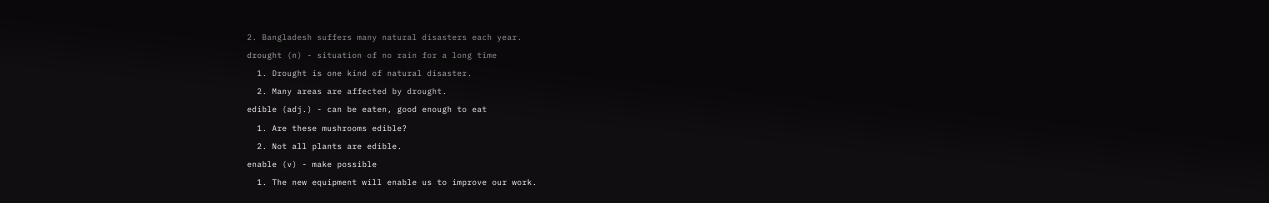2. Bangladesh suffers many natural disasters each year.
drought (n) - situation of no rain for a long time
  1. Drought is one kind of natural disaster.
  2. Many areas are affected by drought.
edible (adj.) - can be eaten, good enough to eat
  1. Are these mushrooms edible?
  2. Not all plants are edible.
enable (v) - make possible
  1. The new equipment will enable us to improve our work.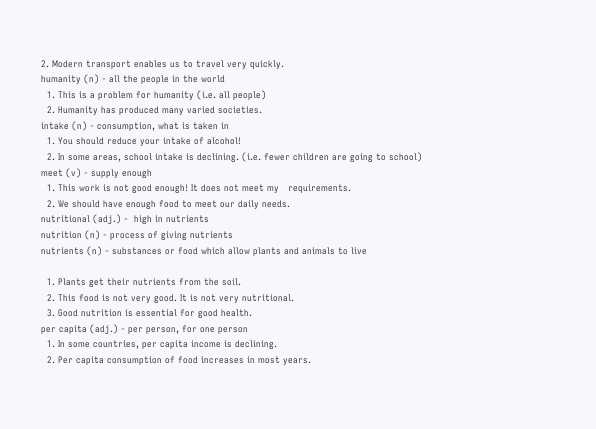2. Modern transport enables us to travel very quickly.
humanity (n) - all the people in the world
  1. This is a problem for humanity (i.e. all people)
  2. Humanity has produced many varied societies.
intake (n) - consumption, what is taken in
  1. You should reduce your intake of alcohol!
  2. In some areas, school intake is declining. (i.e. fewer children are going to school)
meet (v) - supply enough
  1. This work is not good enough! It does not meet my   requirements.
  2. We should have enough food to meet our daily needs.
nutritional (adj.) -  high in nutrients
nutrition (n) - process of giving nutrients
nutrients (n) - substances or food which allow plants and animals to live

  1. Plants get their nutrients from the soil.
  2. This food is not very good. It is not very nutritional.
  3. Good nutrition is essential for good health.
per capita (adj.) - per person, for one person
  1. In some countries, per capita income is declining.
  2. Per capita consumption of food increases in most years.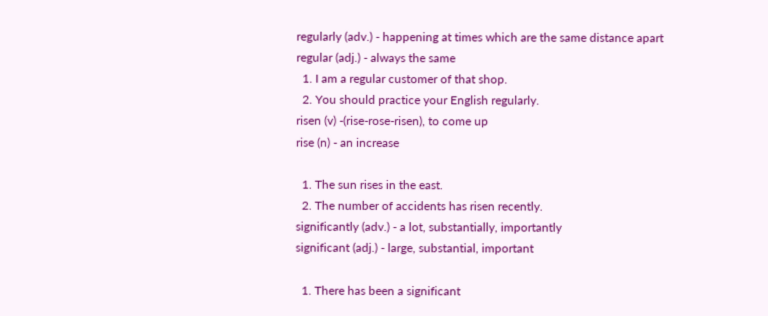regularly (adv.) - happening at times which are the same distance apart
regular (adj.) - always the same
  1. I am a regular customer of that shop.
  2. You should practice your English regularly.
risen (v) -(rise-rose-risen), to come up
rise (n) - an increase

  1. The sun rises in the east.
  2. The number of accidents has risen recently.
significantly (adv.) - a lot, substantially, importantly
significant (adj.) - large, substantial, important

  1. There has been a significant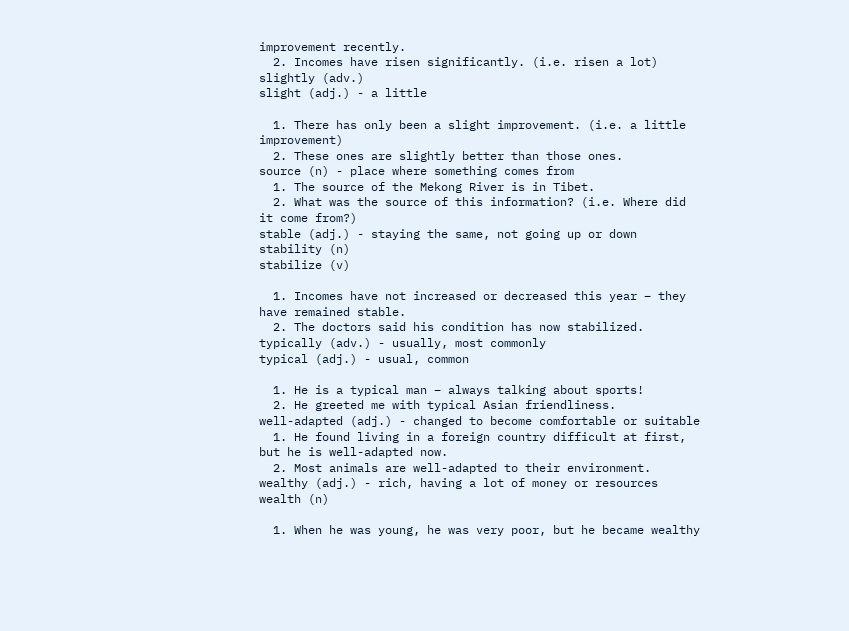improvement recently.
  2. Incomes have risen significantly. (i.e. risen a lot)
slightly (adv.)
slight (adj.) - a little

  1. There has only been a slight improvement. (i.e. a little improvement)
  2. These ones are slightly better than those ones.
source (n) - place where something comes from
  1. The source of the Mekong River is in Tibet.
  2. What was the source of this information? (i.e. Where did it come from?)
stable (adj.) - staying the same, not going up or down
stability (n)
stabilize (v)

  1. Incomes have not increased or decreased this year – they have remained stable.
  2. The doctors said his condition has now stabilized.
typically (adv.) - usually, most commonly
typical (adj.) - usual, common

  1. He is a typical man – always talking about sports!
  2. He greeted me with typical Asian friendliness.
well-adapted (adj.) - changed to become comfortable or suitable
  1. He found living in a foreign country difficult at first, but he is well-adapted now.
  2. Most animals are well-adapted to their environment.
wealthy (adj.) - rich, having a lot of money or resources
wealth (n)

  1. When he was young, he was very poor, but he became wealthy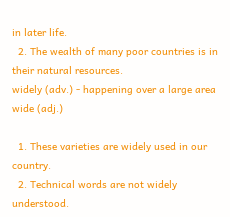in later life.
  2. The wealth of many poor countries is in their natural resources.
widely (adv.) - happening over a large area
wide (adj.)

  1. These varieties are widely used in our country.
  2. Technical words are not widely understood.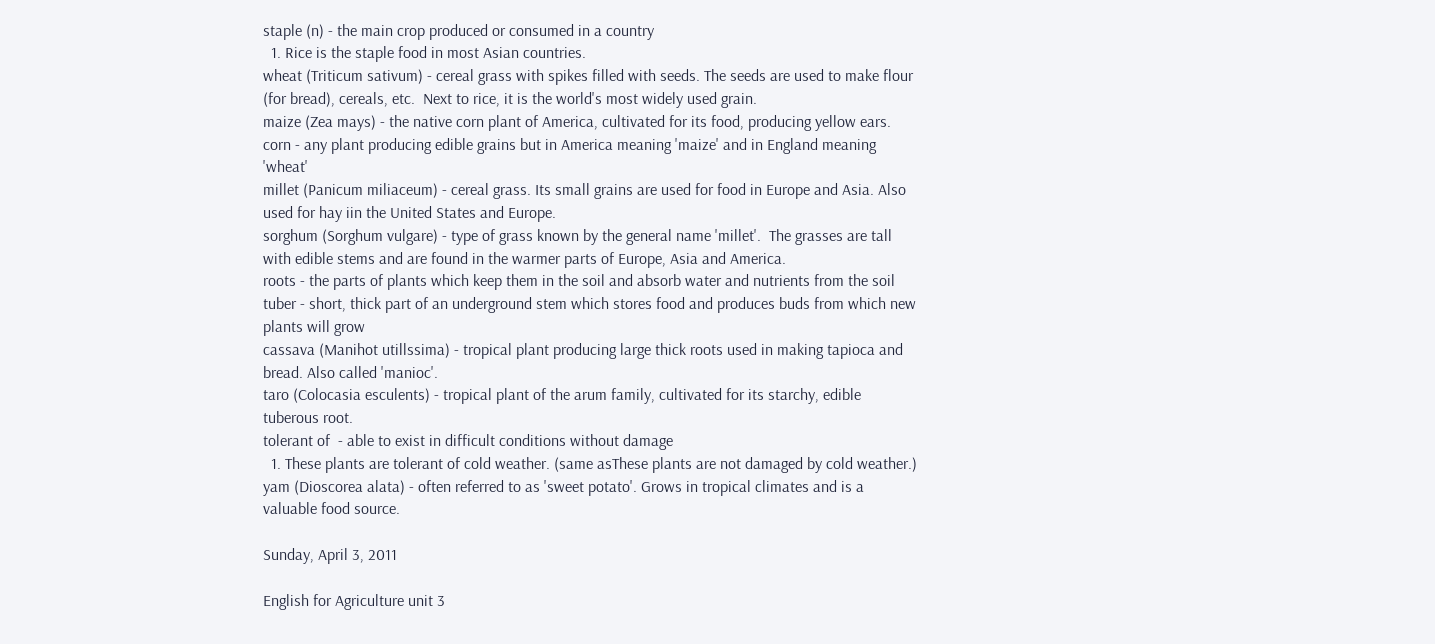staple (n) - the main crop produced or consumed in a country
  1. Rice is the staple food in most Asian countries.
wheat (Triticum sativum) - cereal grass with spikes filled with seeds. The seeds are used to make flour (for bread), cereals, etc.  Next to rice, it is the world's most widely used grain.
maize (Zea mays) - the native corn plant of America, cultivated for its food, producing yellow ears.
corn - any plant producing edible grains but in America meaning 'maize' and in England meaning 'wheat'
millet (Panicum miliaceum) - cereal grass. Its small grains are used for food in Europe and Asia. Also used for hay iin the United States and Europe.
sorghum (Sorghum vulgare) - type of grass known by the general name 'millet'.  The grasses are tall with edible stems and are found in the warmer parts of Europe, Asia and America.
roots - the parts of plants which keep them in the soil and absorb water and nutrients from the soil
tuber - short, thick part of an underground stem which stores food and produces buds from which new plants will grow
cassava (Manihot utillssima) - tropical plant producing large thick roots used in making tapioca and bread. Also called 'manioc'.
taro (Colocasia esculents) - tropical plant of the arum family, cultivated for its starchy, edible tuberous root.
tolerant of  - able to exist in difficult conditions without damage
  1. These plants are tolerant of cold weather. (same asThese plants are not damaged by cold weather.)
yam (Dioscorea alata) - often referred to as 'sweet potato'. Grows in tropical climates and is a valuable food source.

Sunday, April 3, 2011

English for Agriculture unit 3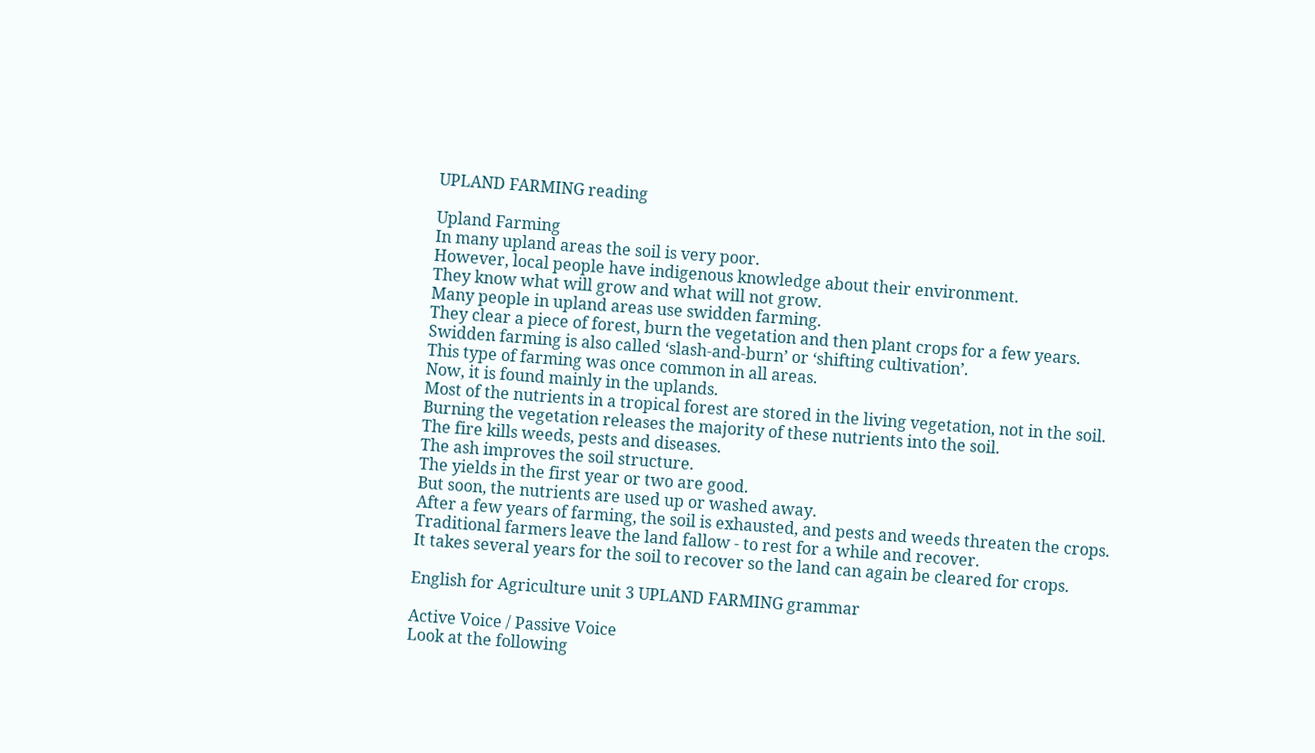UPLAND FARMING reading

Upland Farming
In many upland areas the soil is very poor.
However, local people have indigenous knowledge about their environment.
They know what will grow and what will not grow.
Many people in upland areas use swidden farming.
They clear a piece of forest, burn the vegetation and then plant crops for a few years.
Swidden farming is also called ‘slash-and-burn’ or ‘shifting cultivation’.
This type of farming was once common in all areas.
Now, it is found mainly in the uplands.
Most of the nutrients in a tropical forest are stored in the living vegetation, not in the soil.
Burning the vegetation releases the majority of these nutrients into the soil.
The fire kills weeds, pests and diseases.
The ash improves the soil structure.
The yields in the first year or two are good.
But soon, the nutrients are used up or washed away.
After a few years of farming, the soil is exhausted, and pests and weeds threaten the crops.
Traditional farmers leave the land fallow - to rest for a while and recover.
It takes several years for the soil to recover so the land can again be cleared for crops.

English for Agriculture unit 3 UPLAND FARMING grammar

Active Voice / Passive Voice
Look at the following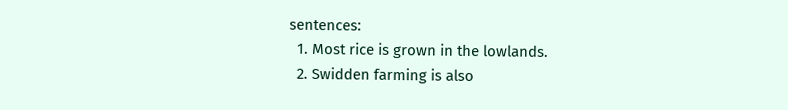sentences:
  1. Most rice is grown in the lowlands.
  2. Swidden farming is also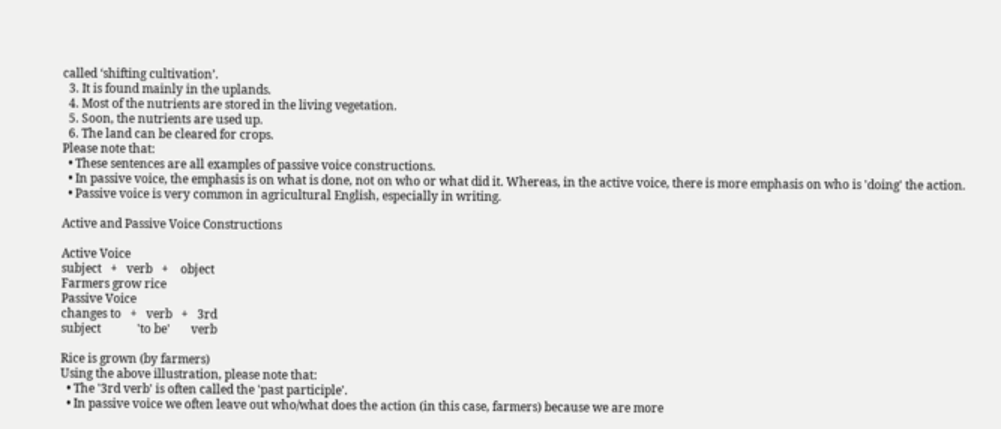called ‘shifting cultivation’.
  3. It is found mainly in the uplands.
  4. Most of the nutrients are stored in the living vegetation.
  5. Soon, the nutrients are used up.
  6. The land can be cleared for crops.
Please note that:
  • These sentences are all examples of passive voice constructions.
  • In passive voice, the emphasis is on what is done, not on who or what did it. Whereas, in the active voice, there is more emphasis on who is 'doing' the action.
  • Passive voice is very common in agricultural English, especially in writing.

Active and Passive Voice Constructions

Active Voice
subject   +   verb   +    object
Farmers grow rice
Passive Voice
changes to   +   verb   +   3rd
subject            'to be'       verb

Rice is grown (by farmers)
Using the above illustration, please note that:
  • The '3rd verb' is often called the 'past participle'.
  • In passive voice we often leave out who/what does the action (in this case, farmers) because we are more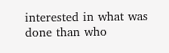interested in what was done than who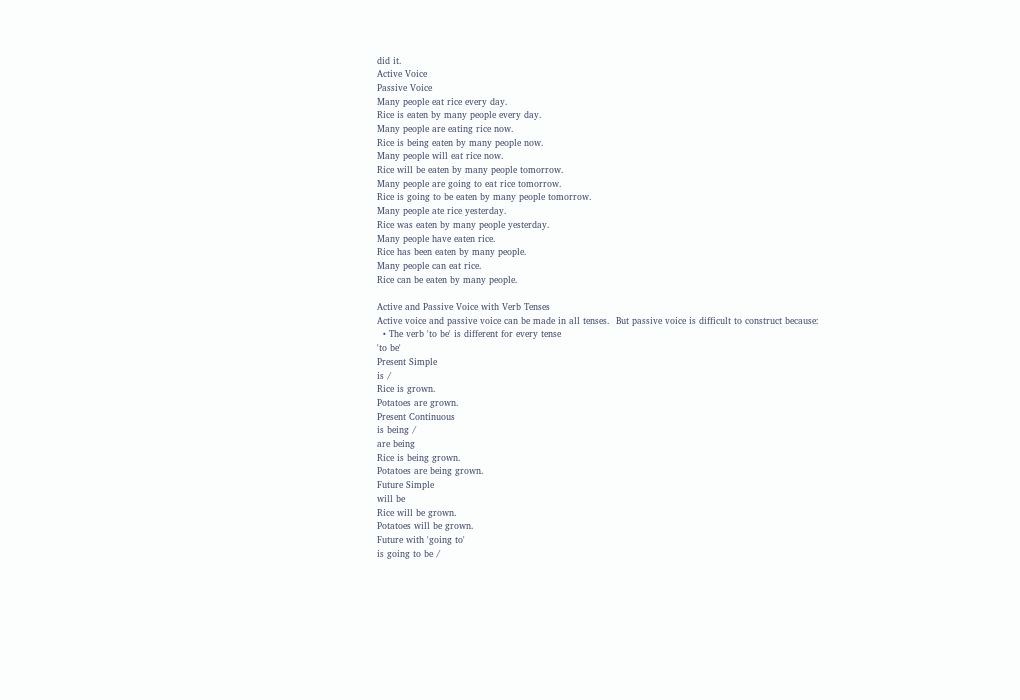did it.
Active Voice
Passive Voice
Many people eat rice every day.
Rice is eaten by many people every day.
Many people are eating rice now.
Rice is being eaten by many people now.
Many people will eat rice now.
Rice will be eaten by many people tomorrow.
Many people are going to eat rice tomorrow.
Rice is going to be eaten by many people tomorrow.
Many people ate rice yesterday.
Rice was eaten by many people yesterday.
Many people have eaten rice.
Rice has been eaten by many people.
Many people can eat rice.
Rice can be eaten by many people.

Active and Passive Voice with Verb Tenses
Active voice and passive voice can be made in all tenses.  But passive voice is difficult to construct because:
  • The verb 'to be' is different for every tense
'to be'
Present Simple
is /
Rice is grown.
Potatoes are grown.
Present Continuous
is being /
are being
Rice is being grown.
Potatoes are being grown.
Future Simple
will be
Rice will be grown.
Potatoes will be grown.
Future with 'going to'
is going to be /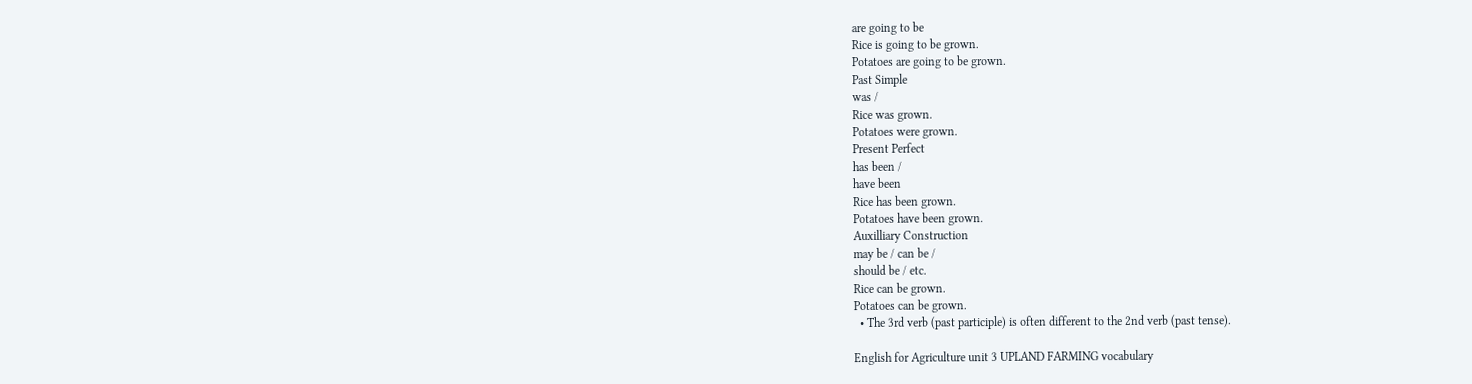are going to be
Rice is going to be grown.
Potatoes are going to be grown.
Past Simple
was /
Rice was grown.
Potatoes were grown.
Present Perfect
has been /
have been
Rice has been grown.
Potatoes have been grown.
Auxilliary Construction
may be / can be /
should be / etc.
Rice can be grown.
Potatoes can be grown.
  • The 3rd verb (past participle) is often different to the 2nd verb (past tense).

English for Agriculture unit 3 UPLAND FARMING vocabulary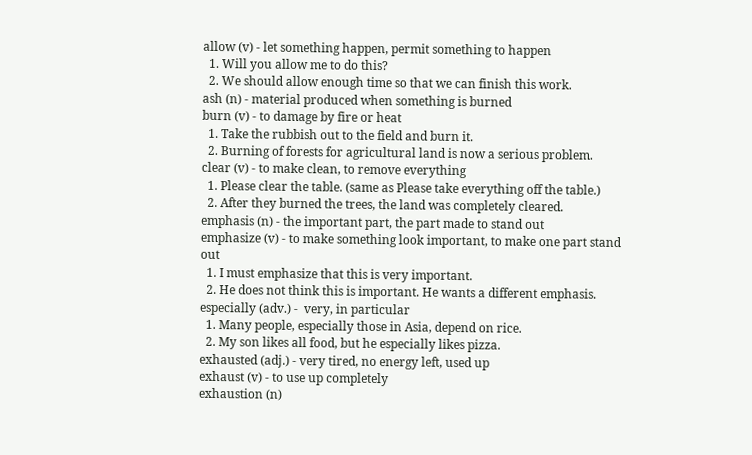allow (v) - let something happen, permit something to happen
  1. Will you allow me to do this?
  2. We should allow enough time so that we can finish this work.
ash (n) - material produced when something is burned
burn (v) - to damage by fire or heat
  1. Take the rubbish out to the field and burn it.
  2. Burning of forests for agricultural land is now a serious problem.
clear (v) - to make clean, to remove everything
  1. Please clear the table. (same as Please take everything off the table.)
  2. After they burned the trees, the land was completely cleared.
emphasis (n) - the important part, the part made to stand out
emphasize (v) - to make something look important, to make one part stand out
  1. I must emphasize that this is very important.
  2. He does not think this is important. He wants a different emphasis.
especially (adv.) -  very, in particular
  1. Many people, especially those in Asia, depend on rice.
  2. My son likes all food, but he especially likes pizza.
exhausted (adj.) - very tired, no energy left, used up
exhaust (v) - to use up completely
exhaustion (n)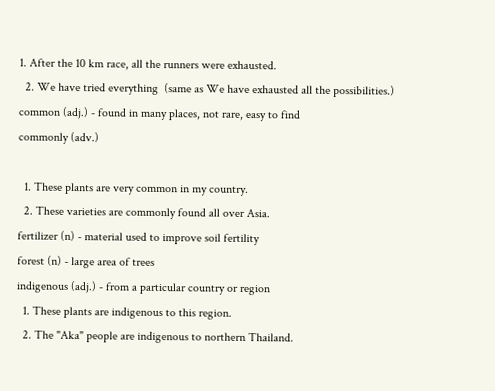1. After the 10 km race, all the runners were exhausted.
  2. We have tried everything  (same as We have exhausted all the possibilities.)
common (adj.) - found in many places, not rare, easy to find
commonly (adv.)

  1. These plants are very common in my country.
  2. These varieties are commonly found all over Asia.
fertilizer (n) - material used to improve soil fertility
forest (n) - large area of trees
indigenous (adj.) - from a particular country or region
  1. These plants are indigenous to this region.
  2. The "Aka" people are indigenous to northern Thailand.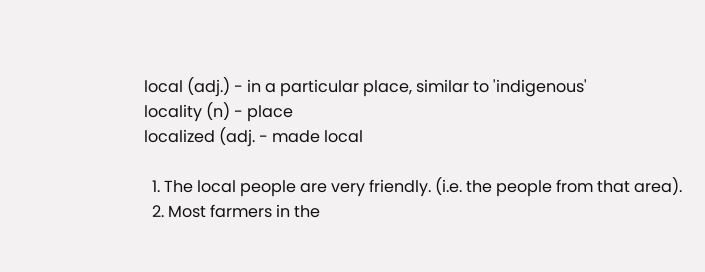local (adj.) - in a particular place, similar to 'indigenous'
locality (n) - place
localized (adj. - made local

  1. The local people are very friendly. (i.e. the people from that area).
  2. Most farmers in the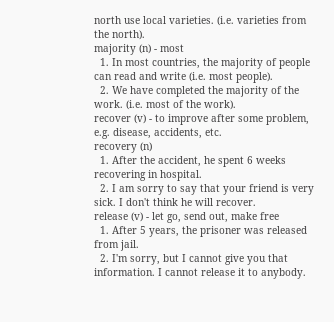north use local varieties. (i.e. varieties from the north).
majority (n) - most
  1. In most countries, the majority of people can read and write (i.e. most people).
  2. We have completed the majority of the work. (i.e. most of the work).
recover (v) - to improve after some problem, e.g. disease, accidents, etc.
recovery (n)
  1. After the accident, he spent 6 weeks recovering in hospital.
  2. I am sorry to say that your friend is very sick. I don't think he will recover.
release (v) - let go, send out, make free
  1. After 5 years, the prisoner was released from jail.
  2. I'm sorry, but I cannot give you that information. I cannot release it to anybody.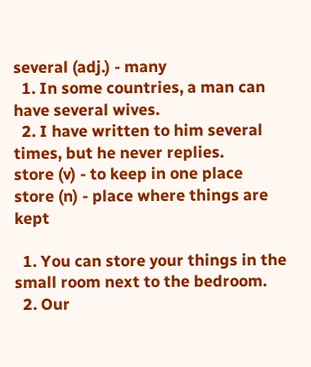several (adj.) - many
  1. In some countries, a man can have several wives.
  2. I have written to him several times, but he never replies.
store (v) - to keep in one place
store (n) - place where things are kept

  1. You can store your things in the small room next to the bedroom.
  2. Our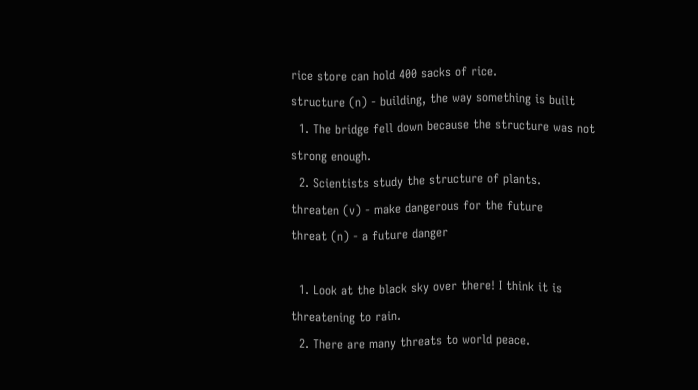rice store can hold 400 sacks of rice.
structure (n) - building, the way something is built
  1. The bridge fell down because the structure was not strong enough.
  2. Scientists study the structure of plants.
threaten (v) - make dangerous for the future
threat (n) - a future danger

  1. Look at the black sky over there! I think it is threatening to rain.
  2. There are many threats to world peace.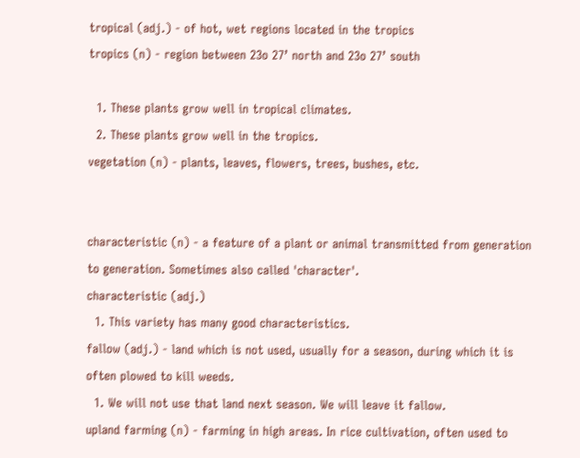tropical (adj.) - of hot, wet regions located in the tropics
tropics (n) - region between 23o 27’ north and 23o 27’ south

  1. These plants grow well in tropical climates.
  2. These plants grow well in the tropics.
vegetation (n) - plants, leaves, flowers, trees, bushes, etc.


characteristic (n) - a feature of a plant or animal transmitted from generation to generation. Sometimes also called 'character'.
characteristic (adj.)
  1. This variety has many good characteristics.
fallow (adj.) - land which is not used, usually for a season, during which it is often plowed to kill weeds.
  1. We will not use that land next season. We will leave it fallow.
upland farming (n) - farming in high areas. In rice cultivation, often used to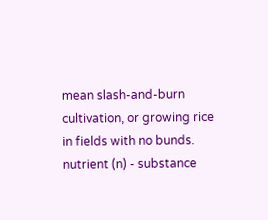mean slash-and-burn cultivation, or growing rice in fields with no bunds.
nutrient (n) - substance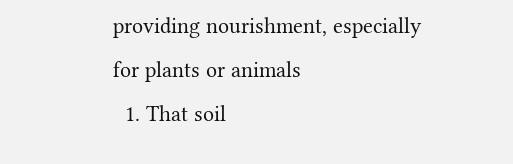providing nourishment, especially for plants or animals
  1. That soil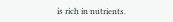is rich in nutrients.